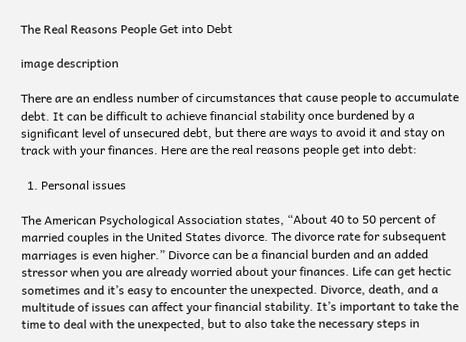The Real Reasons People Get into Debt

image description

There are an endless number of circumstances that cause people to accumulate debt. It can be difficult to achieve financial stability once burdened by a significant level of unsecured debt, but there are ways to avoid it and stay on track with your finances. Here are the real reasons people get into debt:

  1. Personal issues

The American Psychological Association states, “About 40 to 50 percent of married couples in the United States divorce. The divorce rate for subsequent marriages is even higher.” Divorce can be a financial burden and an added stressor when you are already worried about your finances. Life can get hectic sometimes and it’s easy to encounter the unexpected. Divorce, death, and a multitude of issues can affect your financial stability. It’s important to take the time to deal with the unexpected, but to also take the necessary steps in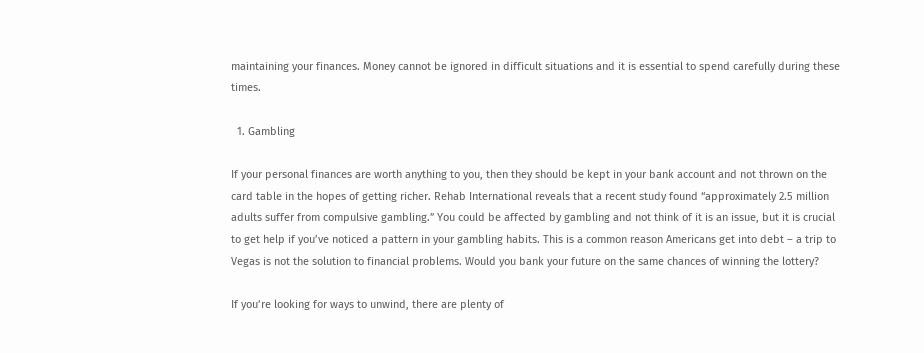maintaining your finances. Money cannot be ignored in difficult situations and it is essential to spend carefully during these times.

  1. Gambling

If your personal finances are worth anything to you, then they should be kept in your bank account and not thrown on the card table in the hopes of getting richer. Rehab International reveals that a recent study found “approximately 2.5 million adults suffer from compulsive gambling.” You could be affected by gambling and not think of it is an issue, but it is crucial to get help if you’ve noticed a pattern in your gambling habits. This is a common reason Americans get into debt – a trip to Vegas is not the solution to financial problems. Would you bank your future on the same chances of winning the lottery?

If you’re looking for ways to unwind, there are plenty of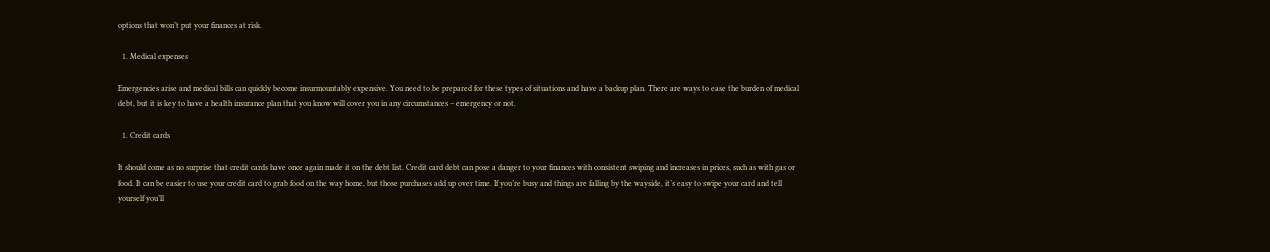options that won’t put your finances at risk.

  1. Medical expenses

Emergencies arise and medical bills can quickly become insurmountably expensive. You need to be prepared for these types of situations and have a backup plan. There are ways to ease the burden of medical debt, but it is key to have a health insurance plan that you know will cover you in any circumstances – emergency or not.

  1. Credit cards

It should come as no surprise that credit cards have once again made it on the debt list. Credit card debt can pose a danger to your finances with consistent swiping and increases in prices, such as with gas or food. It can be easier to use your credit card to grab food on the way home, but those purchases add up over time. If you’re busy and things are falling by the wayside, it’s easy to swipe your card and tell yourself you’ll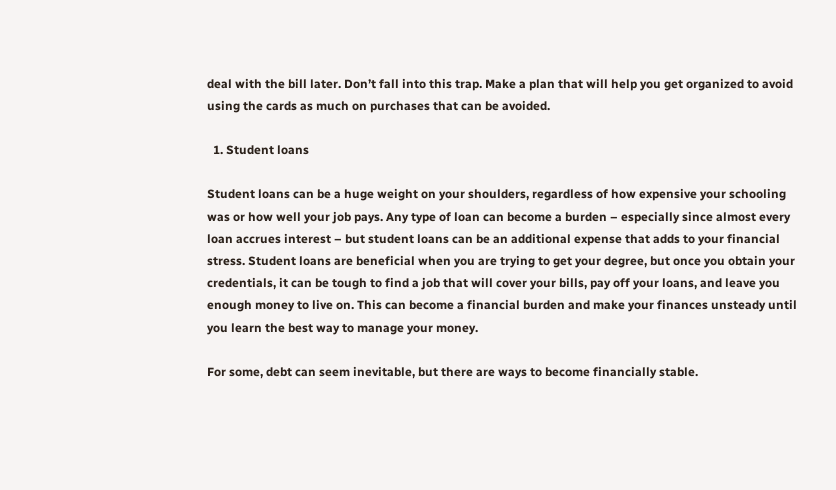deal with the bill later. Don’t fall into this trap. Make a plan that will help you get organized to avoid using the cards as much on purchases that can be avoided.

  1. Student loans

Student loans can be a huge weight on your shoulders, regardless of how expensive your schooling was or how well your job pays. Any type of loan can become a burden – especially since almost every loan accrues interest – but student loans can be an additional expense that adds to your financial stress. Student loans are beneficial when you are trying to get your degree, but once you obtain your credentials, it can be tough to find a job that will cover your bills, pay off your loans, and leave you enough money to live on. This can become a financial burden and make your finances unsteady until you learn the best way to manage your money.

For some, debt can seem inevitable, but there are ways to become financially stable.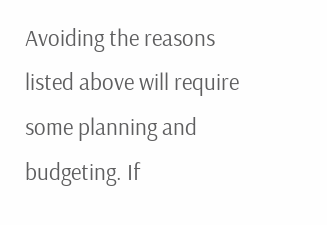Avoiding the reasons listed above will require some planning and budgeting. If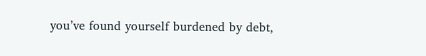you’ve found yourself burdened by debt,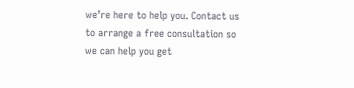we’re here to help you. Contact us to arrange a free consultation so we can help you get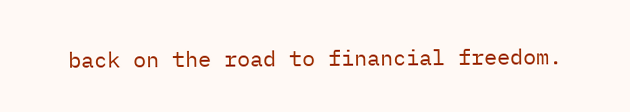back on the road to financial freedom.